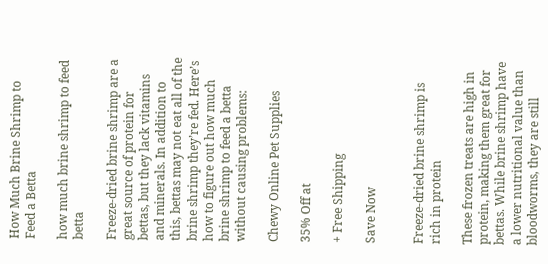How Much Brine Shrimp to Feed a Betta

how much brine shrimp to feed betta

Freeze-dried brine shrimp are a great source of protein for bettas, but they lack vitamins and minerals. In addition to this, bettas may not eat all of the brine shrimp they’re fed. Here’s how to figure out how much brine shrimp to feed a betta without causing problems:

Chewy Online Pet Supplies

35% Off at

+ Free Shipping

Save Now


Freeze-dried brine shrimp is rich in protein

These frozen treats are high in protein, making them great for bettas. While brine shrimp have a lower nutritional value than bloodworms, they are still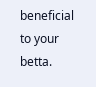beneficial to your betta.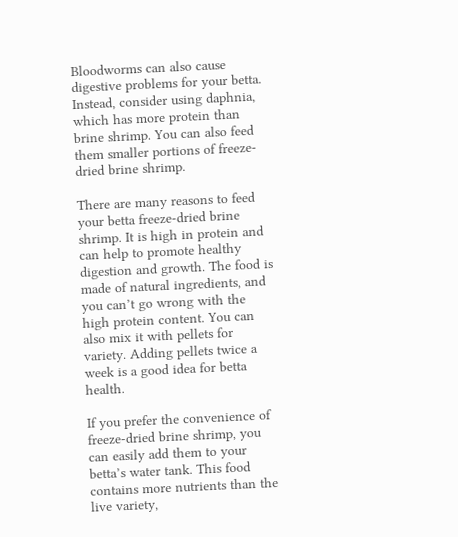Bloodworms can also cause digestive problems for your betta. Instead, consider using daphnia, which has more protein than brine shrimp. You can also feed them smaller portions of freeze-dried brine shrimp.

There are many reasons to feed your betta freeze-dried brine shrimp. It is high in protein and can help to promote healthy digestion and growth. The food is made of natural ingredients, and you can’t go wrong with the high protein content. You can also mix it with pellets for variety. Adding pellets twice a week is a good idea for betta health.

If you prefer the convenience of freeze-dried brine shrimp, you can easily add them to your betta’s water tank. This food contains more nutrients than the live variety,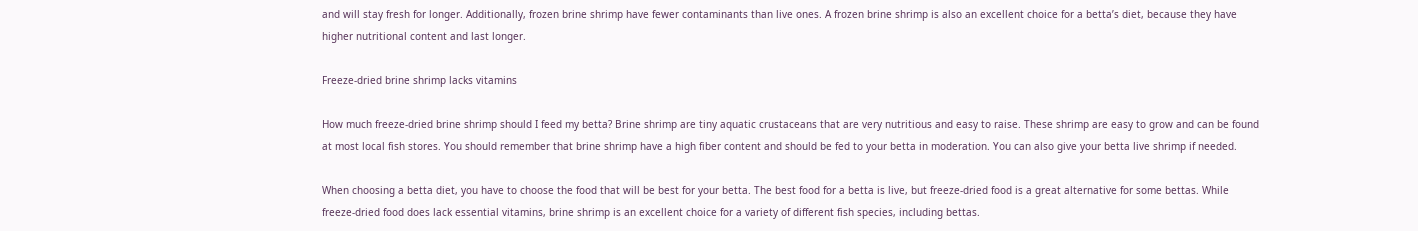and will stay fresh for longer. Additionally, frozen brine shrimp have fewer contaminants than live ones. A frozen brine shrimp is also an excellent choice for a betta’s diet, because they have higher nutritional content and last longer.

Freeze-dried brine shrimp lacks vitamins

How much freeze-dried brine shrimp should I feed my betta? Brine shrimp are tiny aquatic crustaceans that are very nutritious and easy to raise. These shrimp are easy to grow and can be found at most local fish stores. You should remember that brine shrimp have a high fiber content and should be fed to your betta in moderation. You can also give your betta live shrimp if needed.

When choosing a betta diet, you have to choose the food that will be best for your betta. The best food for a betta is live, but freeze-dried food is a great alternative for some bettas. While freeze-dried food does lack essential vitamins, brine shrimp is an excellent choice for a variety of different fish species, including bettas.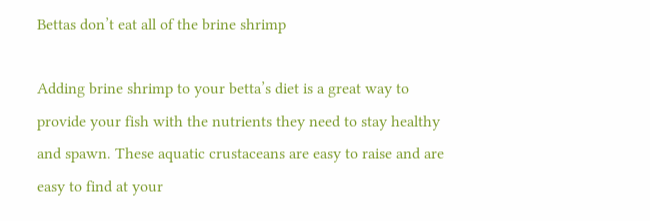Bettas don’t eat all of the brine shrimp

Adding brine shrimp to your betta’s diet is a great way to provide your fish with the nutrients they need to stay healthy and spawn. These aquatic crustaceans are easy to raise and are easy to find at your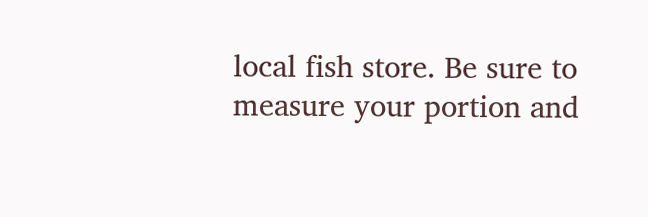local fish store. Be sure to measure your portion and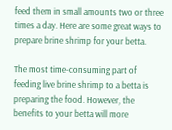feed them in small amounts two or three times a day. Here are some great ways to prepare brine shrimp for your betta.

The most time-consuming part of feeding live brine shrimp to a betta is preparing the food. However, the benefits to your betta will more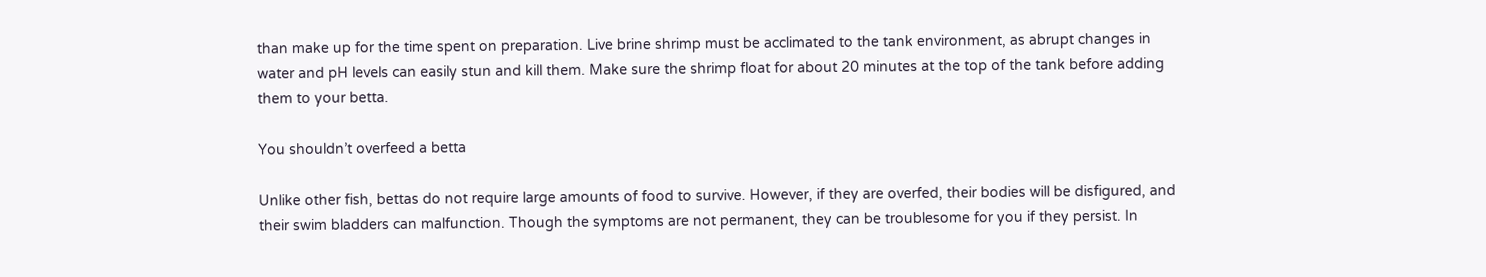than make up for the time spent on preparation. Live brine shrimp must be acclimated to the tank environment, as abrupt changes in water and pH levels can easily stun and kill them. Make sure the shrimp float for about 20 minutes at the top of the tank before adding them to your betta.

You shouldn’t overfeed a betta

Unlike other fish, bettas do not require large amounts of food to survive. However, if they are overfed, their bodies will be disfigured, and their swim bladders can malfunction. Though the symptoms are not permanent, they can be troublesome for you if they persist. In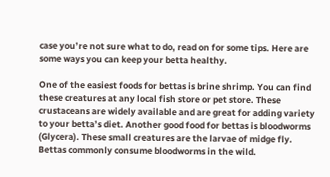case you’re not sure what to do, read on for some tips. Here are some ways you can keep your betta healthy.

One of the easiest foods for bettas is brine shrimp. You can find these creatures at any local fish store or pet store. These crustaceans are widely available and are great for adding variety to your betta’s diet. Another good food for bettas is bloodworms (Glycera). These small creatures are the larvae of midge fly. Bettas commonly consume bloodworms in the wild.